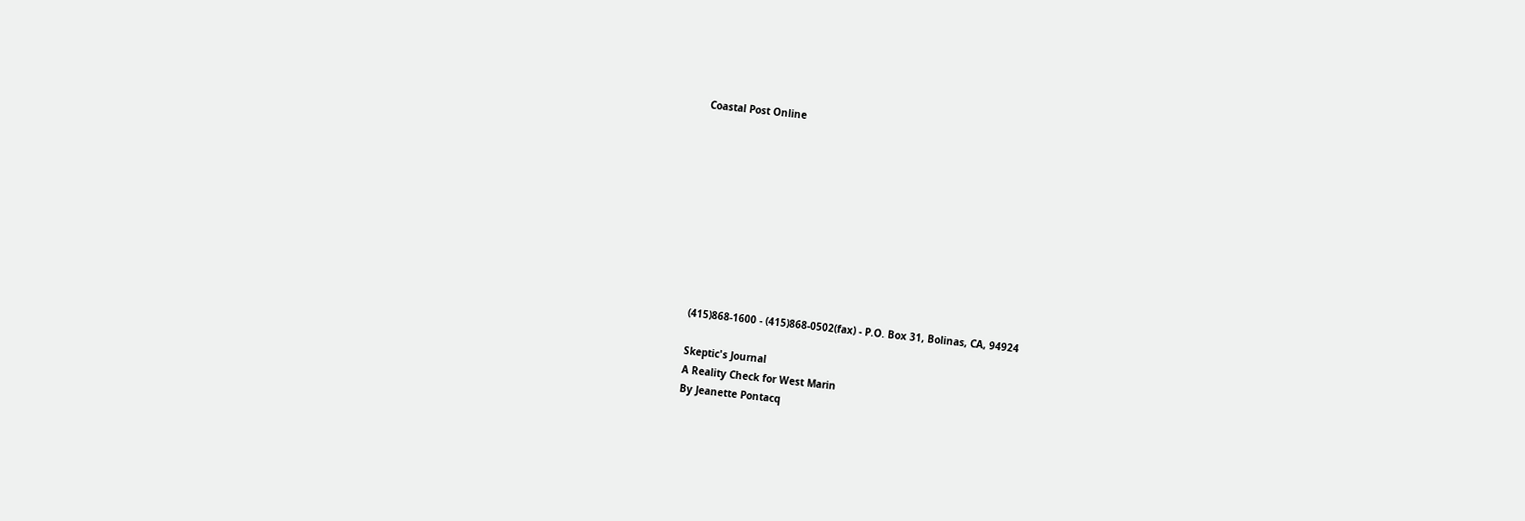Coastal Post Online










(415)868-1600 - (415)868-0502(fax) - P.O. Box 31, Bolinas, CA, 94924

Skeptic's Journal
A Reality Check for West Marin
By Jeanette Pontacq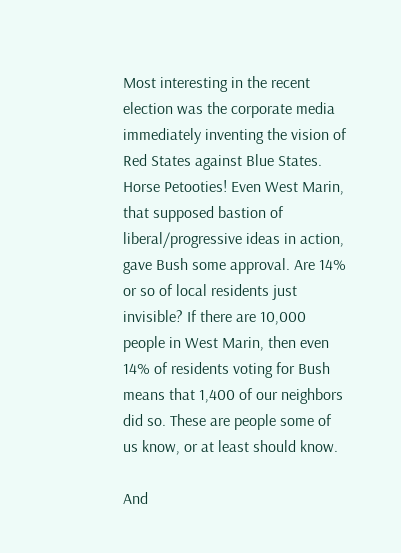Most interesting in the recent election was the corporate media immediately inventing the vision of Red States against Blue States. Horse Petooties! Even West Marin, that supposed bastion of liberal/progressive ideas in action, gave Bush some approval. Are 14% or so of local residents just invisible? If there are 10,000 people in West Marin, then even 14% of residents voting for Bush means that 1,400 of our neighbors did so. These are people some of us know, or at least should know.

And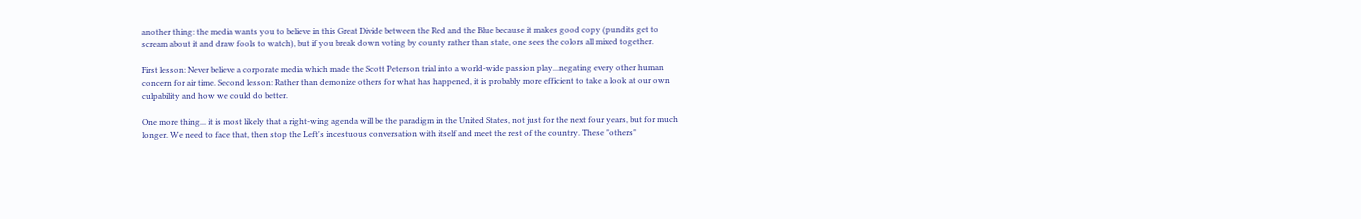another thing: the media wants you to believe in this Great Divide between the Red and the Blue because it makes good copy (pundits get to scream about it and draw fools to watch), but if you break down voting by county rather than state, one sees the colors all mixed together.

First lesson: Never believe a corporate media which made the Scott Peterson trial into a world-wide passion play...negating every other human concern for air time. Second lesson: Rather than demonize others for what has happened, it is probably more efficient to take a look at our own culpability and how we could do better.

One more thing... it is most likely that a right-wing agenda will be the paradigm in the United States, not just for the next four years, but for much longer. We need to face that, then stop the Left's incestuous conversation with itself and meet the rest of the country. These "others"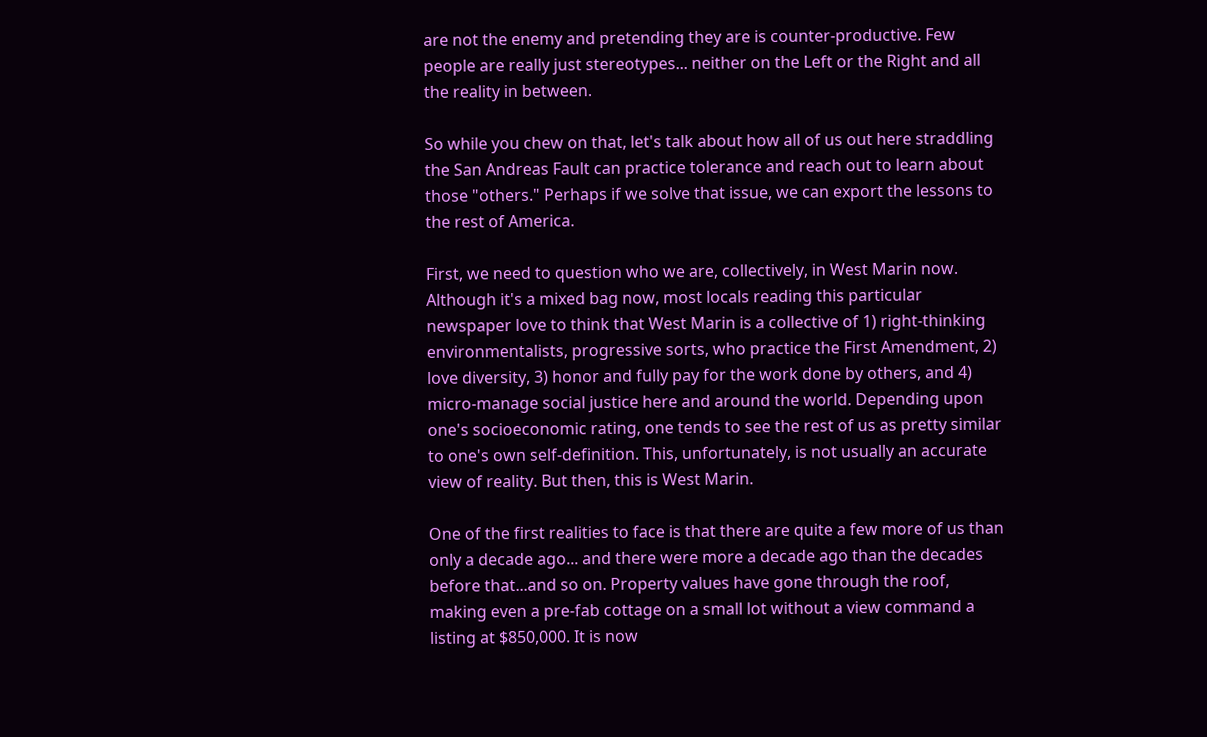are not the enemy and pretending they are is counter-productive. Few people are really just stereotypes... neither on the Left or the Right and all the reality in between.

So while you chew on that, let's talk about how all of us out here straddling the San Andreas Fault can practice tolerance and reach out to learn about those "others." Perhaps if we solve that issue, we can export the lessons to the rest of America.

First, we need to question who we are, collectively, in West Marin now. Although it's a mixed bag now, most locals reading this particular newspaper love to think that West Marin is a collective of 1) right-thinking environmentalists, progressive sorts, who practice the First Amendment, 2) love diversity, 3) honor and fully pay for the work done by others, and 4) micro-manage social justice here and around the world. Depending upon one's socioeconomic rating, one tends to see the rest of us as pretty similar to one's own self-definition. This, unfortunately, is not usually an accurate view of reality. But then, this is West Marin.

One of the first realities to face is that there are quite a few more of us than only a decade ago... and there were more a decade ago than the decades before that...and so on. Property values have gone through the roof, making even a pre-fab cottage on a small lot without a view command a listing at $850,000. It is now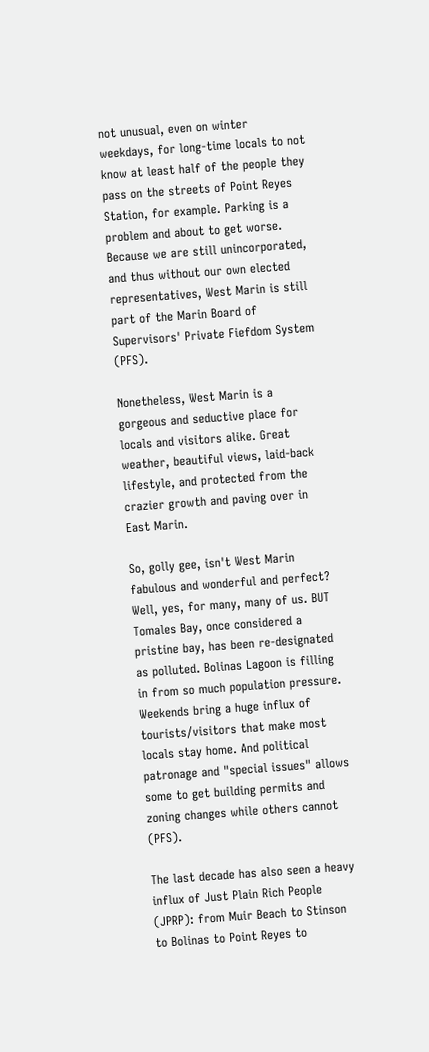not unusual, even on winter weekdays, for long-time locals to not know at least half of the people they pass on the streets of Point Reyes Station, for example. Parking is a problem and about to get worse. Because we are still unincorporated, and thus without our own elected representatives, West Marin is still part of the Marin Board of Supervisors' Private Fiefdom System (PFS).

Nonetheless, West Marin is a gorgeous and seductive place for locals and visitors alike. Great weather, beautiful views, laid-back lifestyle, and protected from the crazier growth and paving over in East Marin.

So, golly gee, isn't West Marin fabulous and wonderful and perfect? Well, yes, for many, many of us. BUT Tomales Bay, once considered a pristine bay, has been re-designated as polluted. Bolinas Lagoon is filling in from so much population pressure. Weekends bring a huge influx of tourists/visitors that make most locals stay home. And political patronage and "special issues" allows some to get building permits and zoning changes while others cannot (PFS).

The last decade has also seen a heavy influx of Just Plain Rich People (JPRP): from Muir Beach to Stinson to Bolinas to Point Reyes to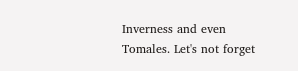Inverness and even Tomales. Let's not forget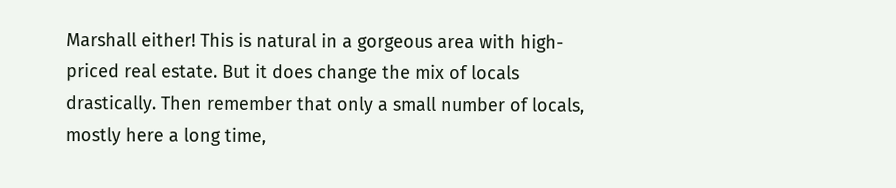Marshall either! This is natural in a gorgeous area with high-priced real estate. But it does change the mix of locals drastically. Then remember that only a small number of locals, mostly here a long time,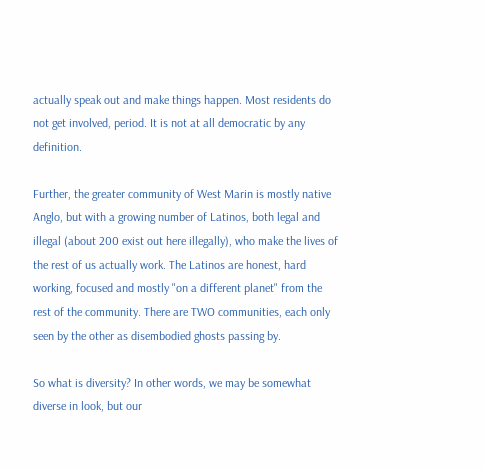actually speak out and make things happen. Most residents do not get involved, period. It is not at all democratic by any definition.

Further, the greater community of West Marin is mostly native Anglo, but with a growing number of Latinos, both legal and illegal (about 200 exist out here illegally), who make the lives of the rest of us actually work. The Latinos are honest, hard working, focused and mostly "on a different planet" from the rest of the community. There are TWO communities, each only seen by the other as disembodied ghosts passing by.

So what is diversity? In other words, we may be somewhat diverse in look, but our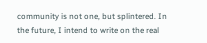community is not one, but splintered. In the future, I intend to write on the real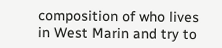composition of who lives in West Marin and try to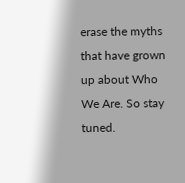erase the myths that have grown up about Who We Are. So stay tuned.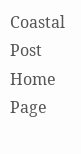Coastal Post Home Page